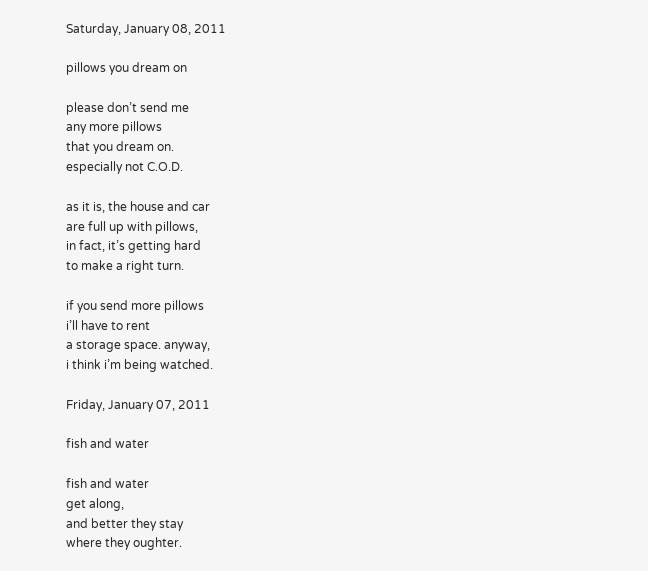Saturday, January 08, 2011

pillows you dream on

please don’t send me
any more pillows
that you dream on.
especially not C.O.D.

as it is, the house and car
are full up with pillows,
in fact, it’s getting hard
to make a right turn.

if you send more pillows
i’ll have to rent
a storage space. anyway,
i think i’m being watched.

Friday, January 07, 2011

fish and water

fish and water
get along,
and better they stay
where they oughter.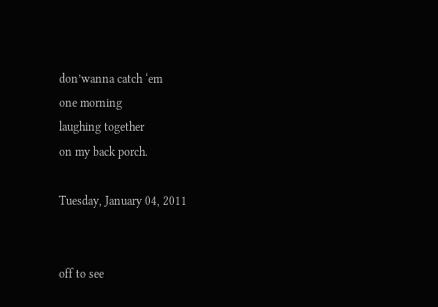don’wanna catch ‘em
one morning
laughing together
on my back porch.

Tuesday, January 04, 2011


off to see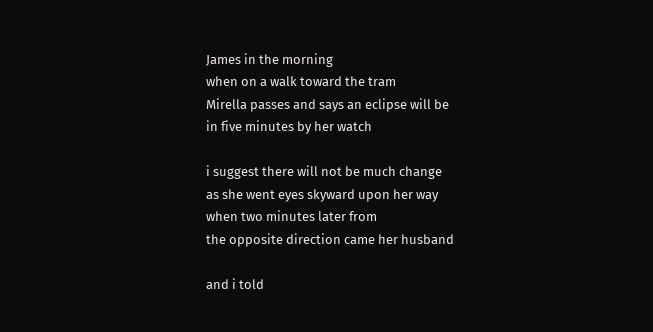James in the morning
when on a walk toward the tram
Mirella passes and says an eclipse will be
in five minutes by her watch

i suggest there will not be much change
as she went eyes skyward upon her way
when two minutes later from
the opposite direction came her husband

and i told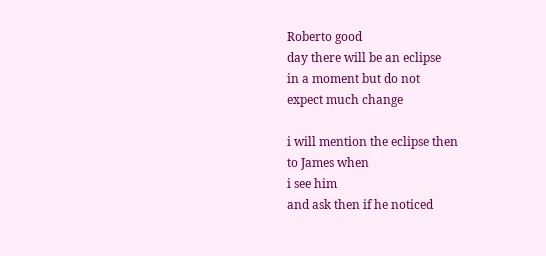Roberto good
day there will be an eclipse
in a moment but do not
expect much change

i will mention the eclipse then
to James when
i see him
and ask then if he noticed